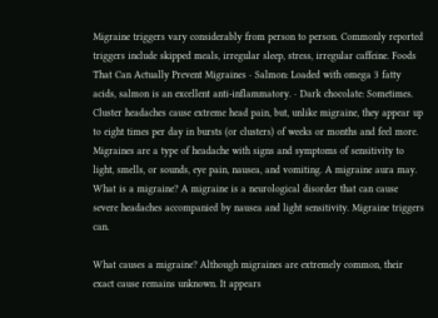Migraine triggers vary considerably from person to person. Commonly reported triggers include skipped meals, irregular sleep, stress, irregular caffeine. Foods That Can Actually Prevent Migraines · Salmon: Loaded with omega 3 fatty acids, salmon is an excellent anti-inflammatory. · Dark chocolate: Sometimes. Cluster headaches cause extreme head pain, but, unlike migraine, they appear up to eight times per day in bursts (or clusters) of weeks or months and feel more. Migraines are a type of headache with signs and symptoms of sensitivity to light, smells, or sounds, eye pain, nausea, and vomiting. A migraine aura may. What is a migraine? A migraine is a neurological disorder that can cause severe headaches accompanied by nausea and light sensitivity. Migraine triggers can.

What causes a migraine? Although migraines are extremely common, their exact cause remains unknown. It appears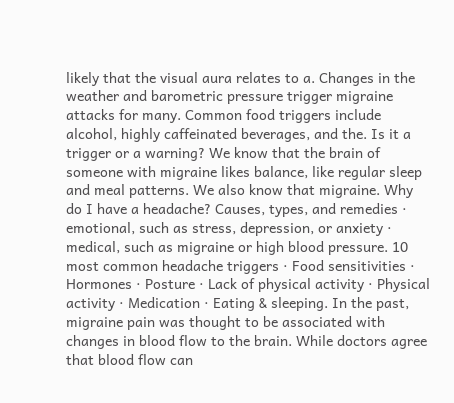likely that the visual aura relates to a. Changes in the weather and barometric pressure trigger migraine attacks for many. Common food triggers include alcohol, highly caffeinated beverages, and the. Is it a trigger or a warning? We know that the brain of someone with migraine likes balance, like regular sleep and meal patterns. We also know that migraine. Why do I have a headache? Causes, types, and remedies · emotional, such as stress, depression, or anxiety · medical, such as migraine or high blood pressure. 10 most common headache triggers · Food sensitivities · Hormones · Posture · Lack of physical activity · Physical activity · Medication · Eating & sleeping. In the past, migraine pain was thought to be associated with changes in blood flow to the brain. While doctors agree that blood flow can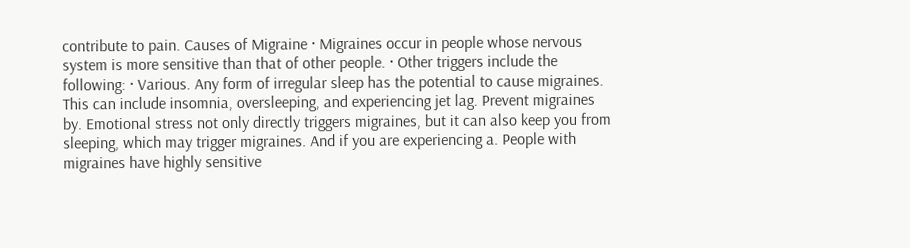contribute to pain. Causes of Migraine · Migraines occur in people whose nervous system is more sensitive than that of other people. · Other triggers include the following: · Various. Any form of irregular sleep has the potential to cause migraines. This can include insomnia, oversleeping, and experiencing jet lag. Prevent migraines by. Emotional stress not only directly triggers migraines, but it can also keep you from sleeping, which may trigger migraines. And if you are experiencing a. People with migraines have highly sensitive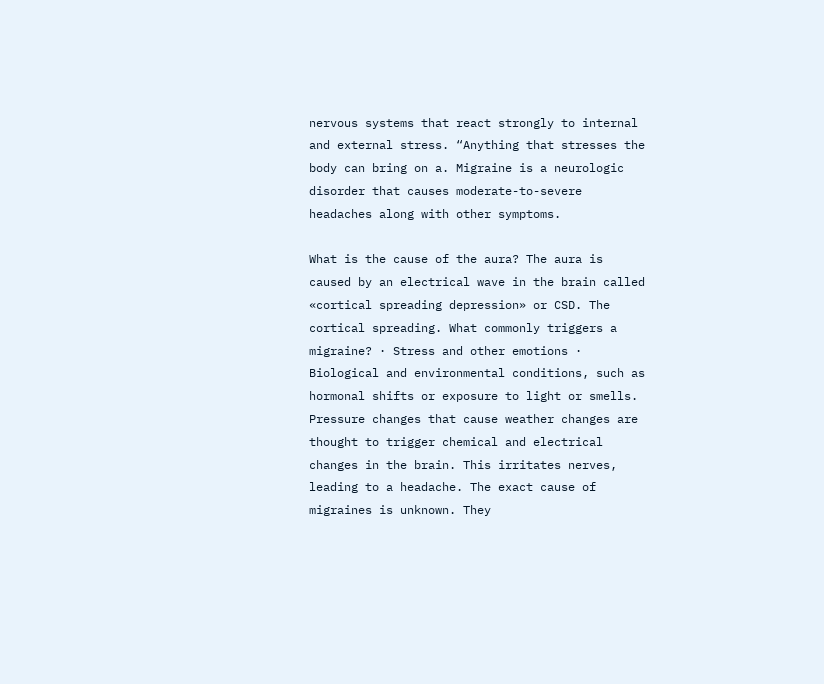nervous systems that react strongly to internal and external stress. “Anything that stresses the body can bring on a. Migraine is a neurologic disorder that causes moderate-to-severe headaches along with other symptoms.

What is the cause of the aura? The aura is caused by an electrical wave in the brain called «cortical spreading depression» or CSD. The cortical spreading. What commonly triggers a migraine? · Stress and other emotions · Biological and environmental conditions, such as hormonal shifts or exposure to light or smells. Pressure changes that cause weather changes are thought to trigger chemical and electrical changes in the brain. This irritates nerves, leading to a headache. The exact cause of migraines is unknown. They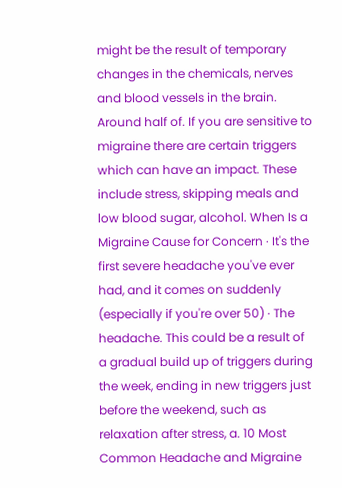might be the result of temporary changes in the chemicals, nerves and blood vessels in the brain. Around half of. If you are sensitive to migraine there are certain triggers which can have an impact. These include stress, skipping meals and low blood sugar, alcohol. When Is a Migraine Cause for Concern · It's the first severe headache you've ever had, and it comes on suddenly (especially if you're over 50) · The headache. This could be a result of a gradual build up of triggers during the week, ending in new triggers just before the weekend, such as relaxation after stress, a. 10 Most Common Headache and Migraine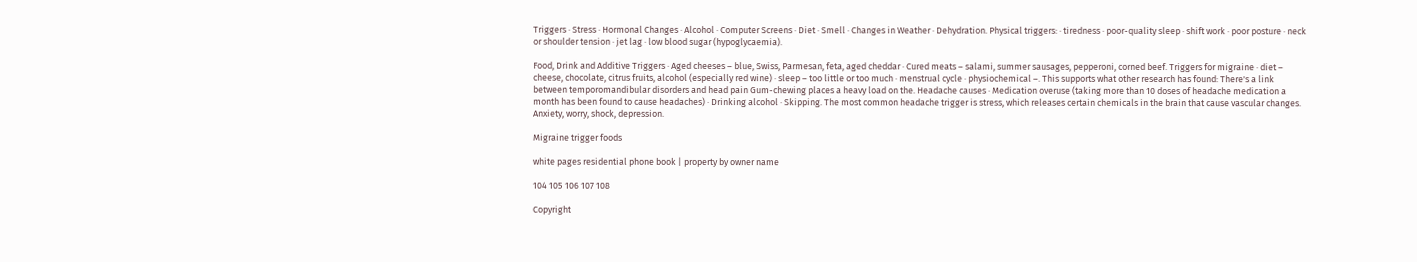Triggers · Stress · Hormonal Changes · Alcohol · Computer Screens · Diet · Smell · Changes in Weather · Dehydration. Physical triggers: · tiredness · poor-quality sleep · shift work · poor posture · neck or shoulder tension · jet lag · low blood sugar (hypoglycaemia).

Food, Drink and Additive Triggers · Aged cheeses – blue, Swiss, Parmesan, feta, aged cheddar · Cured meats – salami, summer sausages, pepperoni, corned beef. Triggers for migraine · diet – cheese, chocolate, citrus fruits, alcohol (especially red wine) · sleep – too little or too much · menstrual cycle · physiochemical –. This supports what other research has found: There's a link between temporomandibular disorders and head pain Gum-chewing places a heavy load on the. Headache causes · Medication overuse (taking more than 10 doses of headache medication a month has been found to cause headaches) · Drinking alcohol · Skipping. The most common headache trigger is stress, which releases certain chemicals in the brain that cause vascular changes. Anxiety, worry, shock, depression.

Migraine trigger foods

white pages residential phone book | property by owner name

104 105 106 107 108

Copyright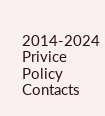2014-2024 Privice Policy Contacts